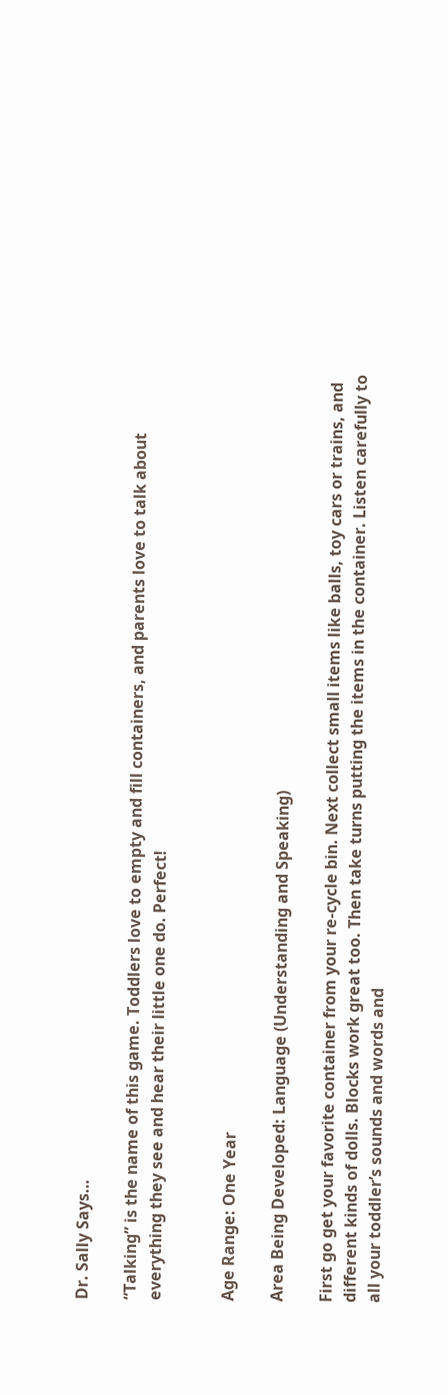Dr. Sally Says…

“Talking” is the name of this game. Toddlers love to empty and fill containers, and parents love to talk about everything they see and hear their little one do. Perfect!


Age Range: One Year

Area Being Developed: Language (Understanding and Speaking)

First go get your favorite container from your re-cycle bin. Next collect small items like balls, toy cars or trains, and different kinds of dolls. Blocks work great too. Then take turns putting the items in the container. Listen carefully to all your toddler’s sounds and words and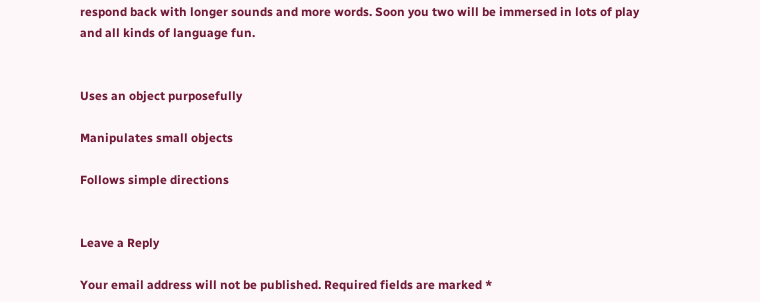respond back with longer sounds and more words. Soon you two will be immersed in lots of play and all kinds of language fun.


Uses an object purposefully

Manipulates small objects

Follows simple directions


Leave a Reply

Your email address will not be published. Required fields are marked *